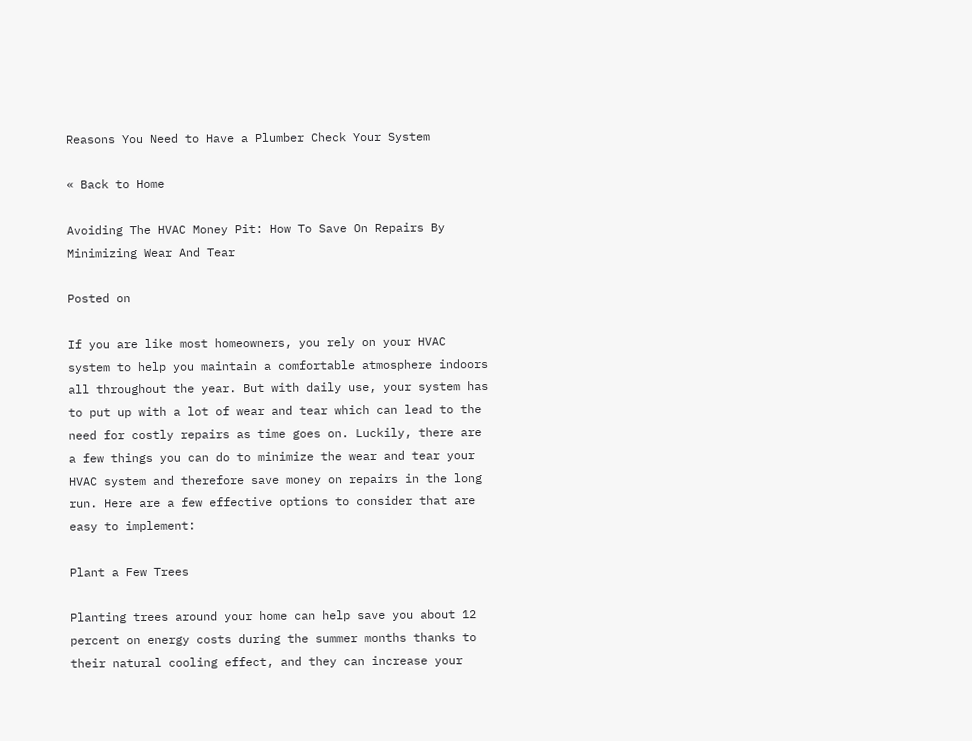Reasons You Need to Have a Plumber Check Your System

« Back to Home

Avoiding The HVAC Money Pit: How To Save On Repairs By Minimizing Wear And Tear

Posted on

If you are like most homeowners, you rely on your HVAC system to help you maintain a comfortable atmosphere indoors all throughout the year. But with daily use, your system has to put up with a lot of wear and tear which can lead to the need for costly repairs as time goes on. Luckily, there are a few things you can do to minimize the wear and tear your HVAC system and therefore save money on repairs in the long run. Here are a few effective options to consider that are easy to implement:

Plant a Few Trees

Planting trees around your home can help save you about 12 percent on energy costs during the summer months thanks to their natural cooling effect, and they can increase your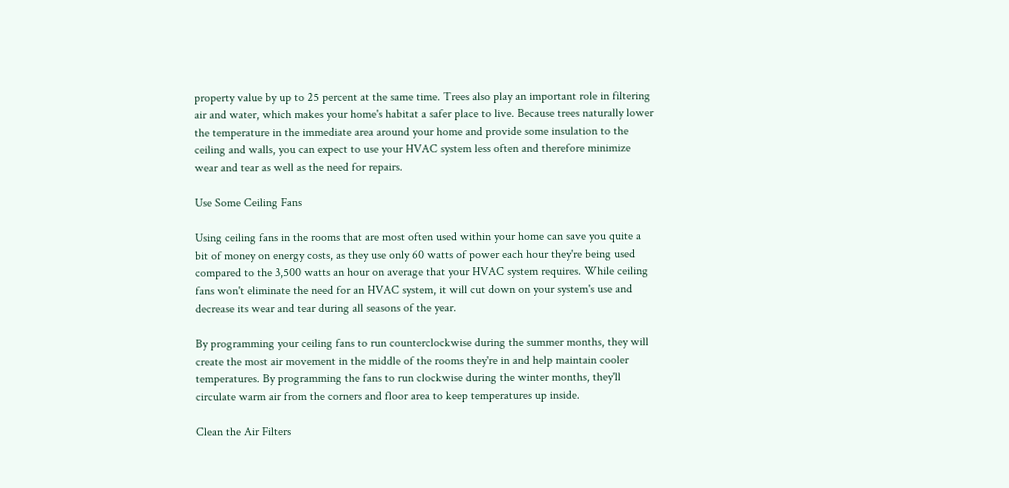property value by up to 25 percent at the same time. Trees also play an important role in filtering air and water, which makes your home's habitat a safer place to live. Because trees naturally lower the temperature in the immediate area around your home and provide some insulation to the ceiling and walls, you can expect to use your HVAC system less often and therefore minimize wear and tear as well as the need for repairs.

Use Some Ceiling Fans

Using ceiling fans in the rooms that are most often used within your home can save you quite a bit of money on energy costs, as they use only 60 watts of power each hour they're being used compared to the 3,500 watts an hour on average that your HVAC system requires. While ceiling fans won't eliminate the need for an HVAC system, it will cut down on your system's use and decrease its wear and tear during all seasons of the year.

By programming your ceiling fans to run counterclockwise during the summer months, they will create the most air movement in the middle of the rooms they're in and help maintain cooler temperatures. By programming the fans to run clockwise during the winter months, they'll circulate warm air from the corners and floor area to keep temperatures up inside.

Clean the Air Filters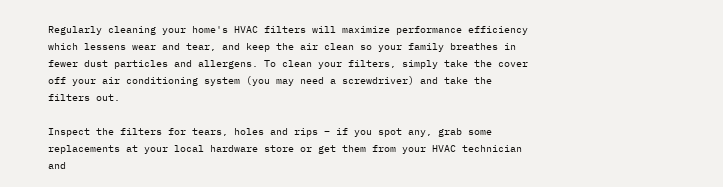Regularly cleaning your home's HVAC filters will maximize performance efficiency which lessens wear and tear, and keep the air clean so your family breathes in fewer dust particles and allergens. To clean your filters, simply take the cover off your air conditioning system (you may need a screwdriver) and take the filters out.

Inspect the filters for tears, holes and rips – if you spot any, grab some replacements at your local hardware store or get them from your HVAC technician and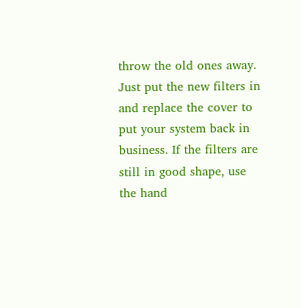throw the old ones away. Just put the new filters in and replace the cover to put your system back in business. If the filters are still in good shape, use the hand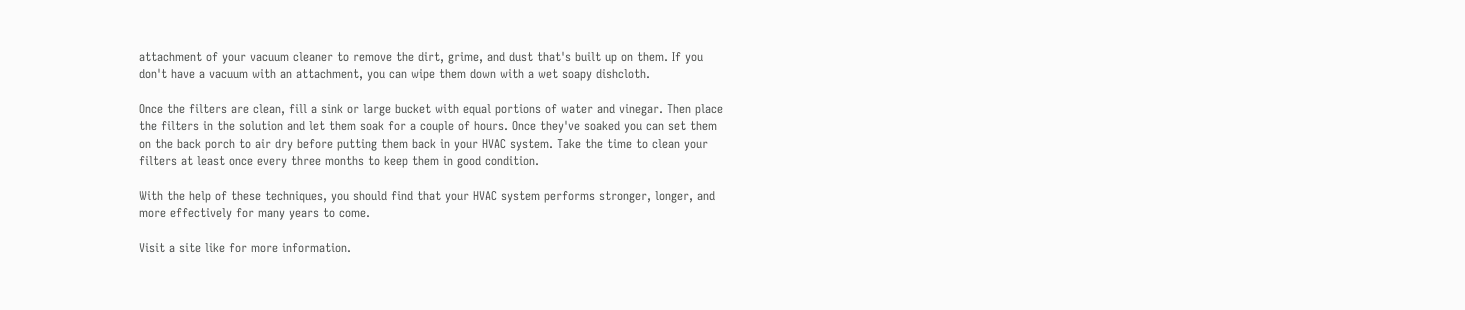attachment of your vacuum cleaner to remove the dirt, grime, and dust that's built up on them. If you don't have a vacuum with an attachment, you can wipe them down with a wet soapy dishcloth.

Once the filters are clean, fill a sink or large bucket with equal portions of water and vinegar. Then place the filters in the solution and let them soak for a couple of hours. Once they've soaked you can set them on the back porch to air dry before putting them back in your HVAC system. Take the time to clean your filters at least once every three months to keep them in good condition.

With the help of these techniques, you should find that your HVAC system performs stronger, longer, and more effectively for many years to come.

Visit a site like for more information.